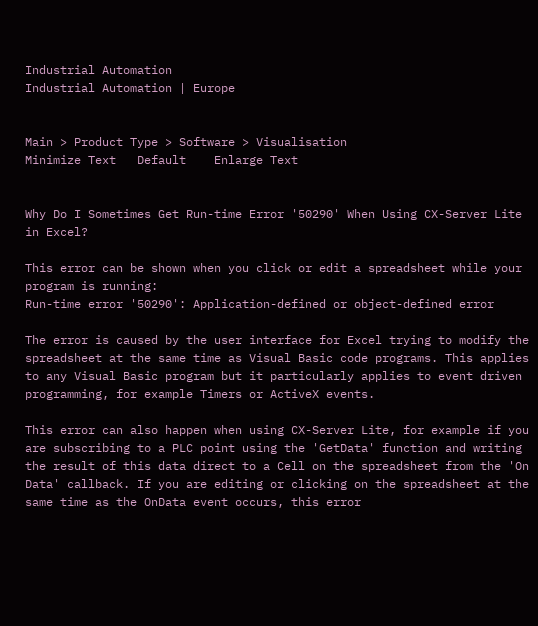Industrial Automation
Industrial Automation | Europe


Main > Product Type > Software > Visualisation
Minimize Text   Default    Enlarge Text


Why Do I Sometimes Get Run-time Error '50290' When Using CX-Server Lite in Excel?

This error can be shown when you click or edit a spreadsheet while your program is running:
Run-time error '50290': Application-defined or object-defined error

The error is caused by the user interface for Excel trying to modify the spreadsheet at the same time as Visual Basic code programs. This applies to any Visual Basic program but it particularly applies to event driven programming, for example Timers or ActiveX events.

This error can also happen when using CX-Server Lite, for example if you are subscribing to a PLC point using the 'GetData' function and writing the result of this data direct to a Cell on the spreadsheet from the 'On Data' callback. If you are editing or clicking on the spreadsheet at the same time as the OnData event occurs, this error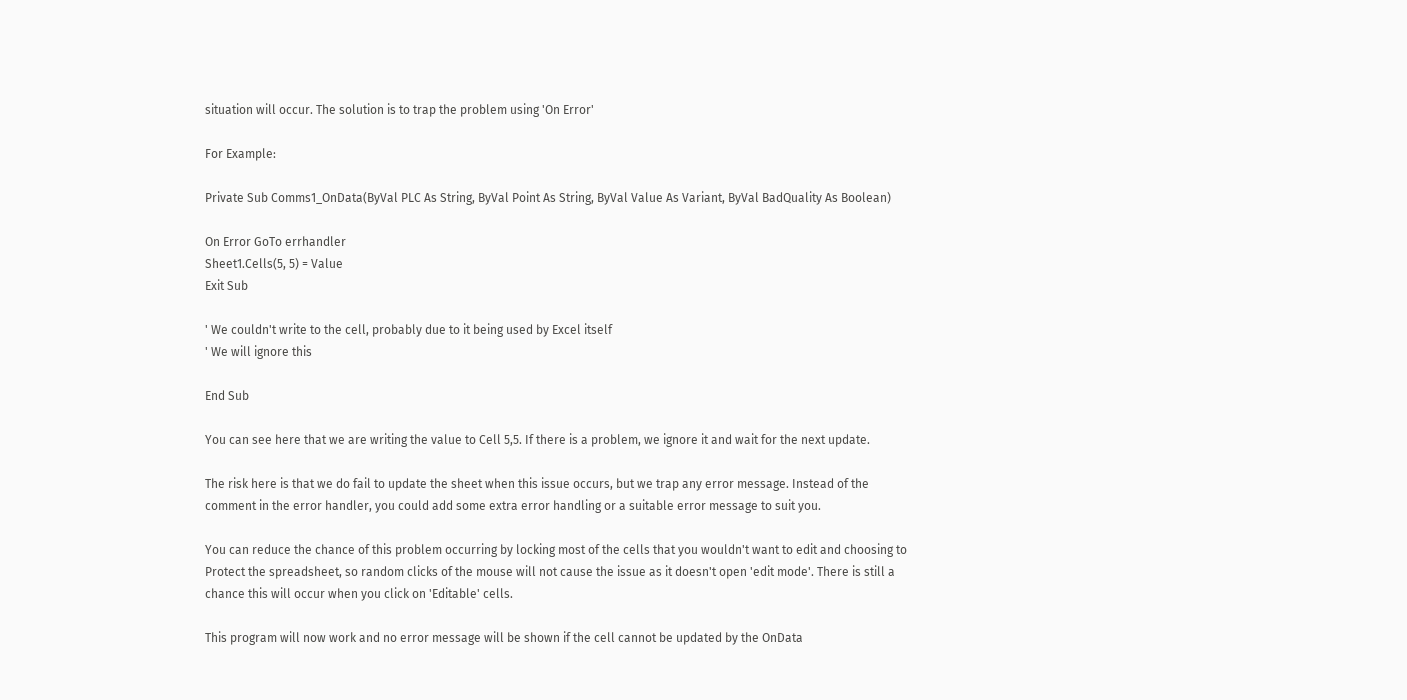situation will occur. The solution is to trap the problem using 'On Error'

For Example:

Private Sub Comms1_OnData(ByVal PLC As String, ByVal Point As String, ByVal Value As Variant, ByVal BadQuality As Boolean)

On Error GoTo errhandler
Sheet1.Cells(5, 5) = Value
Exit Sub

' We couldn't write to the cell, probably due to it being used by Excel itself
' We will ignore this

End Sub

You can see here that we are writing the value to Cell 5,5. If there is a problem, we ignore it and wait for the next update.

The risk here is that we do fail to update the sheet when this issue occurs, but we trap any error message. Instead of the comment in the error handler, you could add some extra error handling or a suitable error message to suit you.

You can reduce the chance of this problem occurring by locking most of the cells that you wouldn't want to edit and choosing to Protect the spreadsheet, so random clicks of the mouse will not cause the issue as it doesn't open 'edit mode'. There is still a chance this will occur when you click on 'Editable' cells.

This program will now work and no error message will be shown if the cell cannot be updated by the OnData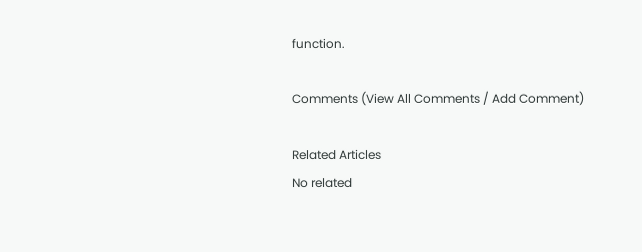function.

Comments (View All Comments / Add Comment)

Related Articles
No related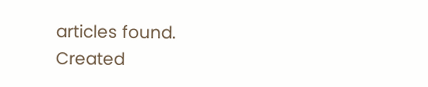articles found.
Created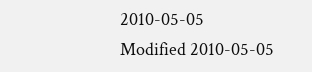2010-05-05
Modified 2010-05-05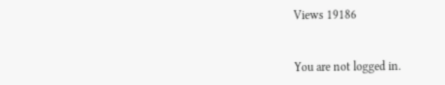Views 19186


You are not logged in.